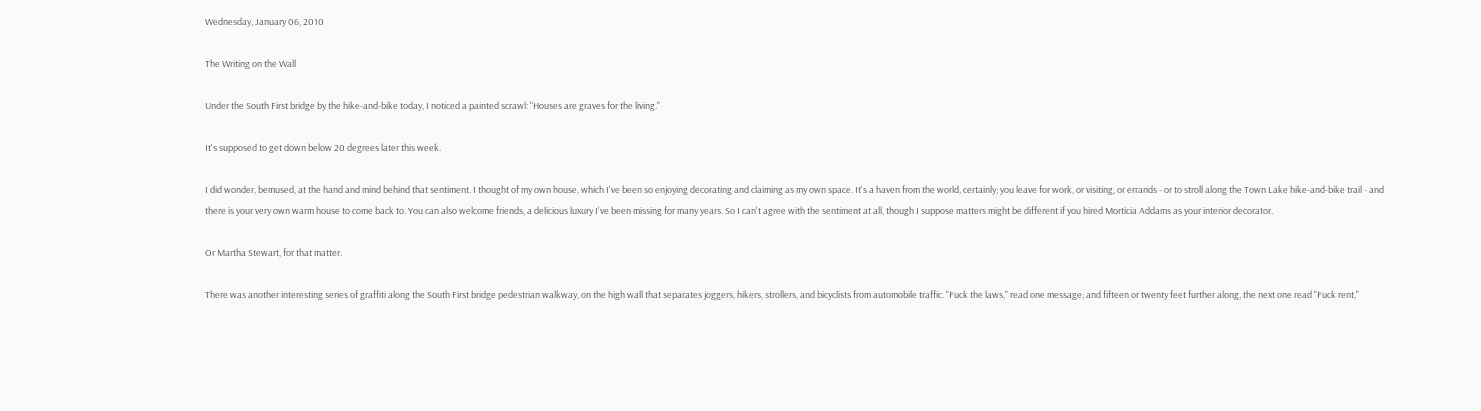Wednesday, January 06, 2010

The Writing on the Wall

Under the South First bridge by the hike-and-bike today, I noticed a painted scrawl: "Houses are graves for the living."

It's supposed to get down below 20 degrees later this week.

I did wonder, bemused, at the hand and mind behind that sentiment. I thought of my own house, which I've been so enjoying decorating and claiming as my own space. It's a haven from the world, certainly; you leave for work, or visiting, or errands - or to stroll along the Town Lake hike-and-bike trail - and there is your very own warm house to come back to. You can also welcome friends, a delicious luxury I've been missing for many years. So I can't agree with the sentiment at all, though I suppose matters might be different if you hired Morticia Addams as your interior decorator.

Or Martha Stewart, for that matter.

There was another interesting series of graffiti along the South First bridge pedestrian walkway, on the high wall that separates joggers, hikers, strollers, and bicyclists from automobile traffic. "Fuck the laws," read one message; and fifteen or twenty feet further along, the next one read "Fuck rent,"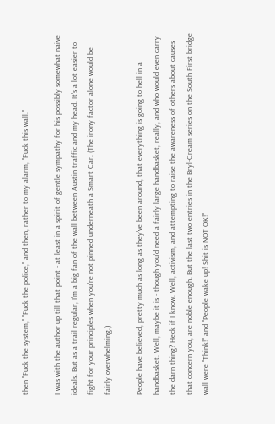then "Fuck the system," "Fuck the police," and then, rather to my alarm, "Fuck this wall."

I was with the author up till that point - at least in a spirit of gentle sympathy for his possibly somewhat naive ideals. But as a trail regular, I'm a big fan of the wall between Austin traffic and my head. It's a lot easier to fight for your principles when you're not pinned underneath a Smart Car. (The irony factor alone would be fairly overwhelming.)

People have believed, pretty much as long as they've been around, that everything is going to hell in a handbasket. Well, maybe it is - though you'd need a fairly large handbasket, really, and who would even carry the darn thing? Heck if I know. Well, activism, and attempting to raise the awareness of others about causes that concern you, are noble enough. But the last two entries in the Bryl-Cream series on the South First bridge wall were "Think!" and "People wake up! Shit is NOT OK!"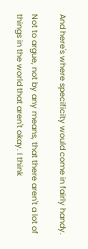And here's where specificity would come in fairly handy.

Not to argue, not by any means, that there aren't a lot of things in the world that aren't okay. I think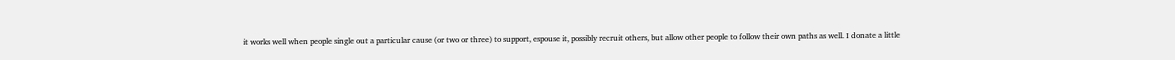it works well when people single out a particular cause (or two or three) to support, espouse it, possibly recruit others, but allow other people to follow their own paths as well. I donate a little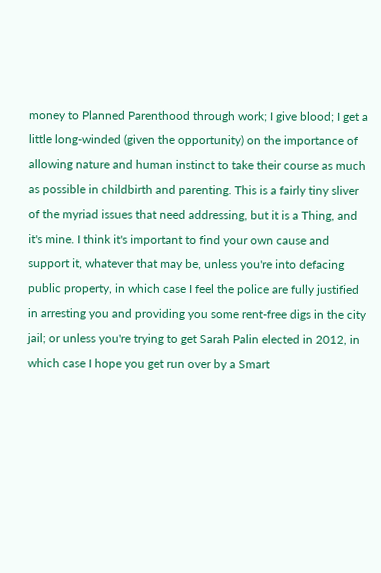money to Planned Parenthood through work; I give blood; I get a little long-winded (given the opportunity) on the importance of allowing nature and human instinct to take their course as much as possible in childbirth and parenting. This is a fairly tiny sliver of the myriad issues that need addressing, but it is a Thing, and it's mine. I think it's important to find your own cause and support it, whatever that may be, unless you're into defacing public property, in which case I feel the police are fully justified in arresting you and providing you some rent-free digs in the city jail; or unless you're trying to get Sarah Palin elected in 2012, in which case I hope you get run over by a Smart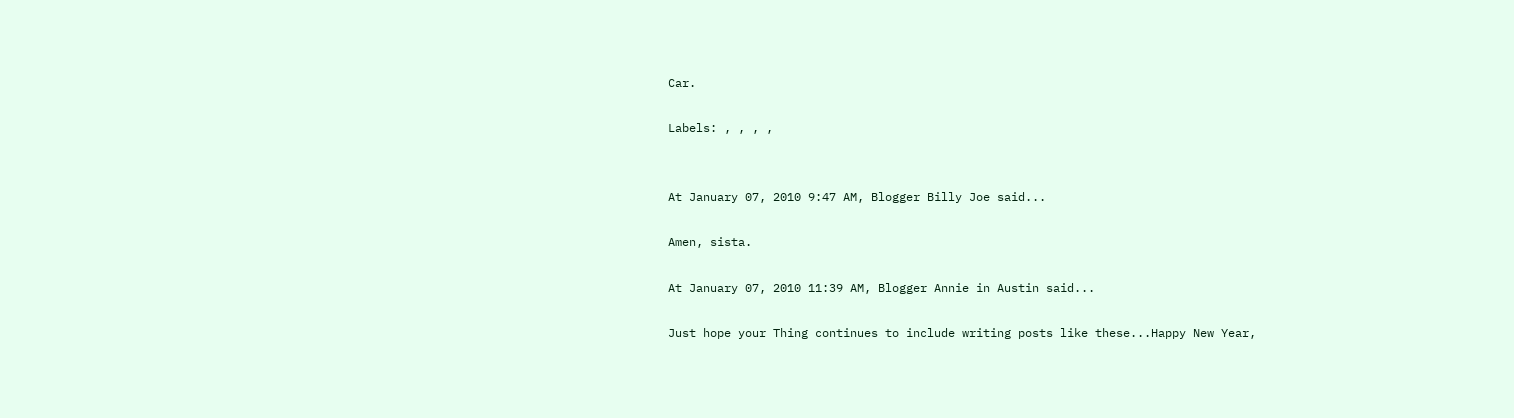Car.

Labels: , , , ,


At January 07, 2010 9:47 AM, Blogger Billy Joe said...

Amen, sista.

At January 07, 2010 11:39 AM, Blogger Annie in Austin said...

Just hope your Thing continues to include writing posts like these...Happy New Year,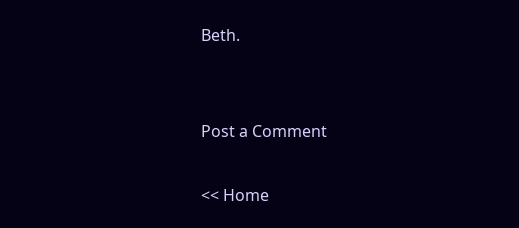Beth.


Post a Comment

<< Home